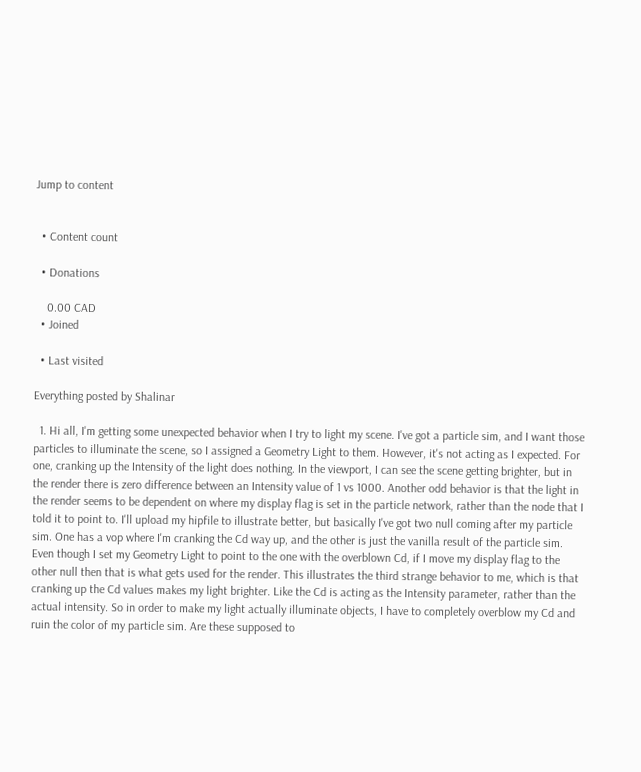Jump to content


  • Content count

  • Donations

    0.00 CAD
  • Joined

  • Last visited

Everything posted by Shalinar

  1. Hi all, I'm getting some unexpected behavior when I try to light my scene. I've got a particle sim, and I want those particles to illuminate the scene, so I assigned a Geometry Light to them. However, it's not acting as I expected. For one, cranking up the Intensity of the light does nothing. In the viewport, I can see the scene getting brighter, but in the render there is zero difference between an Intensity value of 1 vs 1000. Another odd behavior is that the light in the render seems to be dependent on where my display flag is set in the particle network, rather than the node that I told it to point to. I'll upload my hipfile to illustrate better, but basically I've got two null coming after my particle sim. One has a vop where I'm cranking the Cd way up, and the other is just the vanilla result of the particle sim. Even though I set my Geometry Light to point to the one with the overblown Cd, if I move my display flag to the other null then that is what gets used for the render. This illustrates the third strange behavior to me, which is that cranking up the Cd values makes my light brighter. Like the Cd is acting as the Intensity parameter, rather than the actual intensity. So in order to make my light actually illuminate objects, I have to completely overblow my Cd and ruin the color of my particle sim. Are these supposed to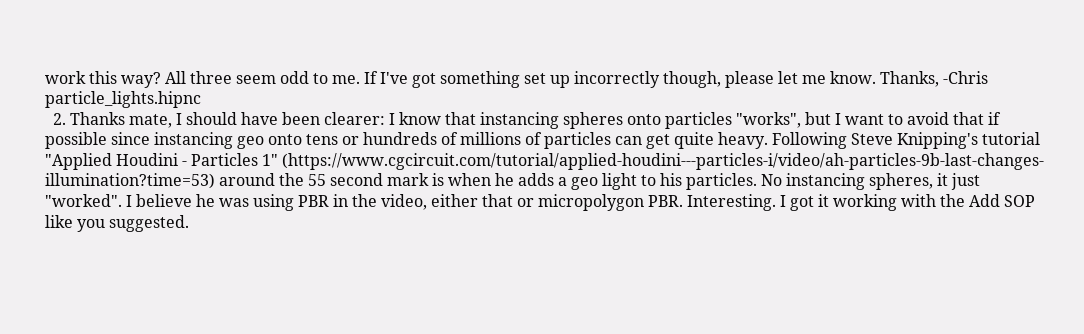work this way? All three seem odd to me. If I've got something set up incorrectly though, please let me know. Thanks, -Chris particle_lights.hipnc
  2. Thanks mate, I should have been clearer: I know that instancing spheres onto particles "works", but I want to avoid that if possible since instancing geo onto tens or hundreds of millions of particles can get quite heavy. Following Steve Knipping's tutorial "Applied Houdini - Particles 1" (https://www.cgcircuit.com/tutorial/applied-houdini---particles-i/video/ah-particles-9b-last-changes-illumination?time=53) around the 55 second mark is when he adds a geo light to his particles. No instancing spheres, it just "worked". I believe he was using PBR in the video, either that or micropolygon PBR. Interesting. I got it working with the Add SOP like you suggested.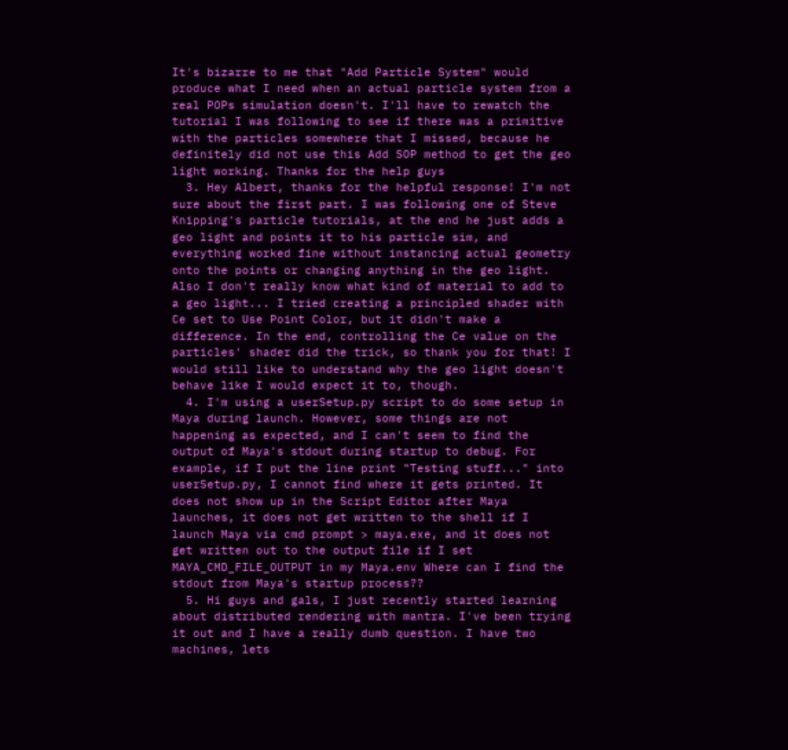It's bizarre to me that "Add Particle System" would produce what I need when an actual particle system from a real POPs simulation doesn't. I'll have to rewatch the tutorial I was following to see if there was a primitive with the particles somewhere that I missed, because he definitely did not use this Add SOP method to get the geo light working. Thanks for the help guys
  3. Hey Albert, thanks for the helpful response! I'm not sure about the first part. I was following one of Steve Knipping's particle tutorials, at the end he just adds a geo light and points it to his particle sim, and everything worked fine without instancing actual geometry onto the points or changing anything in the geo light. Also I don't really know what kind of material to add to a geo light... I tried creating a principled shader with Ce set to Use Point Color, but it didn't make a difference. In the end, controlling the Ce value on the particles' shader did the trick, so thank you for that! I would still like to understand why the geo light doesn't behave like I would expect it to, though.
  4. I'm using a userSetup.py script to do some setup in Maya during launch. However, some things are not happening as expected, and I can't seem to find the output of Maya's stdout during startup to debug. For example, if I put the line print "Testing stuff..." into userSetup.py, I cannot find where it gets printed. It does not show up in the Script Editor after Maya launches, it does not get written to the shell if I launch Maya via cmd prompt > maya.exe, and it does not get written out to the output file if I set MAYA_CMD_FILE_OUTPUT in my Maya.env Where can I find the stdout from Maya's startup process??
  5. Hi guys and gals, I just recently started learning about distributed rendering with mantra. I've been trying it out and I have a really dumb question. I have two machines, lets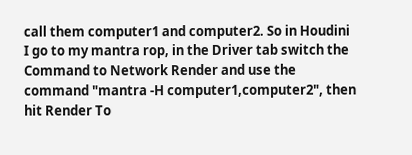call them computer1 and computer2. So in Houdini I go to my mantra rop, in the Driver tab switch the Command to Network Render and use the command "mantra -H computer1,computer2", then hit Render To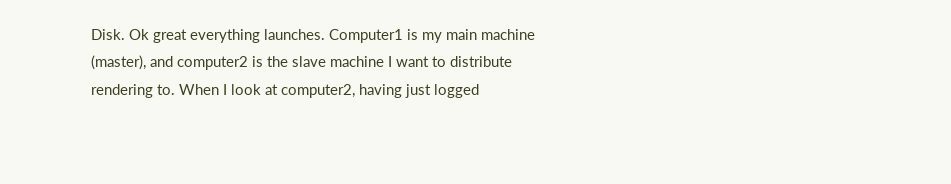Disk. Ok great everything launches. Computer1 is my main machine (master), and computer2 is the slave machine I want to distribute rendering to. When I look at computer2, having just logged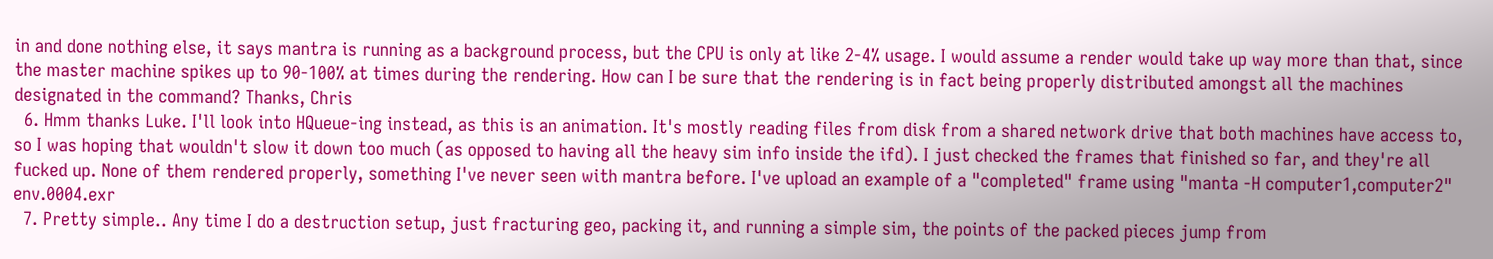in and done nothing else, it says mantra is running as a background process, but the CPU is only at like 2-4% usage. I would assume a render would take up way more than that, since the master machine spikes up to 90-100% at times during the rendering. How can I be sure that the rendering is in fact being properly distributed amongst all the machines designated in the command? Thanks, Chris
  6. Hmm thanks Luke. I'll look into HQueue-ing instead, as this is an animation. It's mostly reading files from disk from a shared network drive that both machines have access to, so I was hoping that wouldn't slow it down too much (as opposed to having all the heavy sim info inside the ifd). I just checked the frames that finished so far, and they're all fucked up. None of them rendered properly, something I've never seen with mantra before. I've upload an example of a "completed" frame using "manta -H computer1,computer2" env.0004.exr
  7. Pretty simple.. Any time I do a destruction setup, just fracturing geo, packing it, and running a simple sim, the points of the packed pieces jump from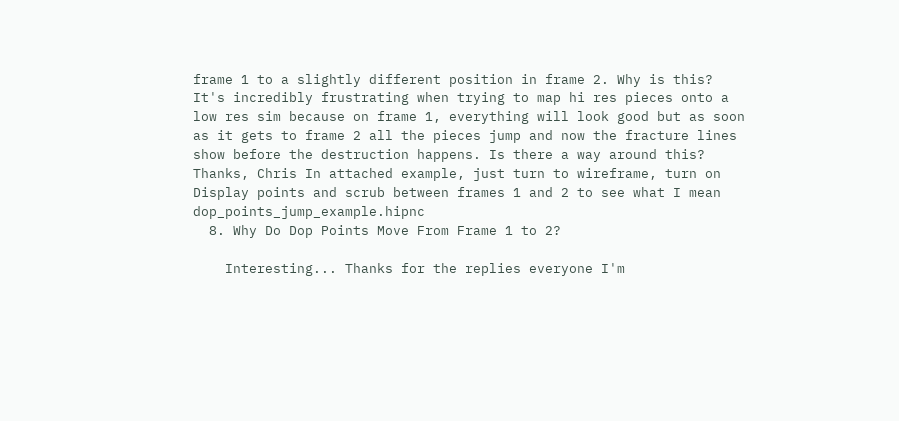frame 1 to a slightly different position in frame 2. Why is this? It's incredibly frustrating when trying to map hi res pieces onto a low res sim because on frame 1, everything will look good but as soon as it gets to frame 2 all the pieces jump and now the fracture lines show before the destruction happens. Is there a way around this? Thanks, Chris In attached example, just turn to wireframe, turn on Display points and scrub between frames 1 and 2 to see what I mean dop_points_jump_example.hipnc
  8. Why Do Dop Points Move From Frame 1 to 2?

    Interesting... Thanks for the replies everyone I'm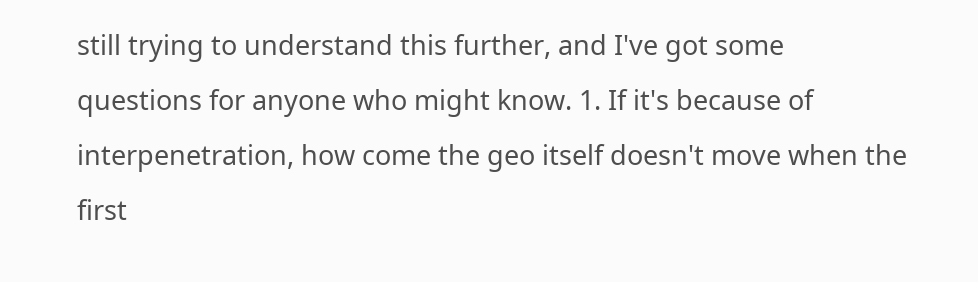still trying to understand this further, and I've got some questions for anyone who might know. 1. If it's because of interpenetration, how come the geo itself doesn't move when the first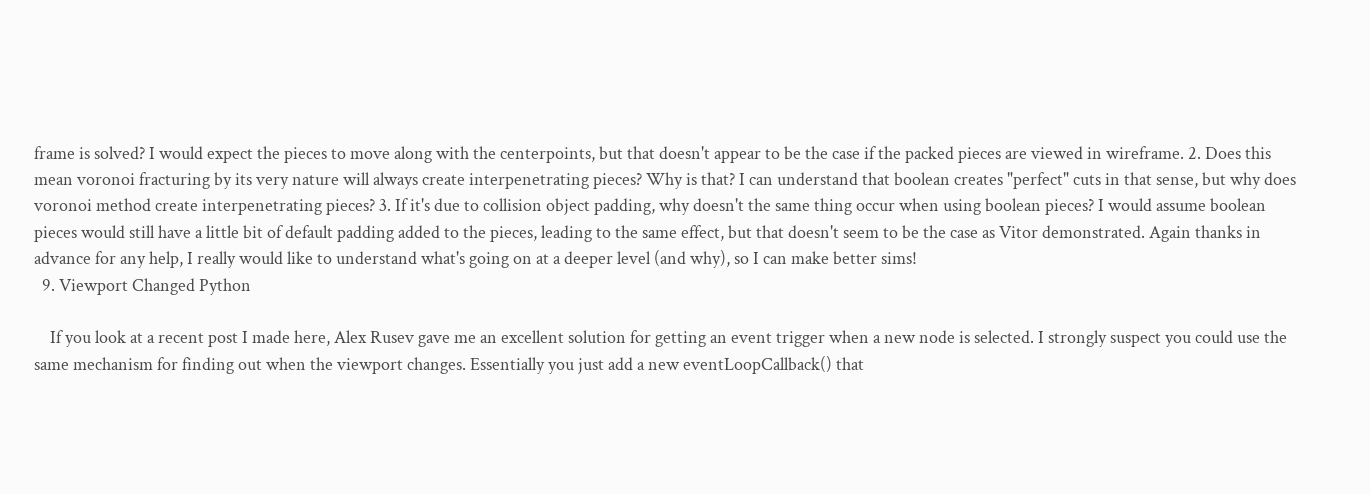frame is solved? I would expect the pieces to move along with the centerpoints, but that doesn't appear to be the case if the packed pieces are viewed in wireframe. 2. Does this mean voronoi fracturing by its very nature will always create interpenetrating pieces? Why is that? I can understand that boolean creates "perfect" cuts in that sense, but why does voronoi method create interpenetrating pieces? 3. If it's due to collision object padding, why doesn't the same thing occur when using boolean pieces? I would assume boolean pieces would still have a little bit of default padding added to the pieces, leading to the same effect, but that doesn't seem to be the case as Vitor demonstrated. Again thanks in advance for any help, I really would like to understand what's going on at a deeper level (and why), so I can make better sims!
  9. Viewport Changed Python

    If you look at a recent post I made here, Alex Rusev gave me an excellent solution for getting an event trigger when a new node is selected. I strongly suspect you could use the same mechanism for finding out when the viewport changes. Essentially you just add a new eventLoopCallback() that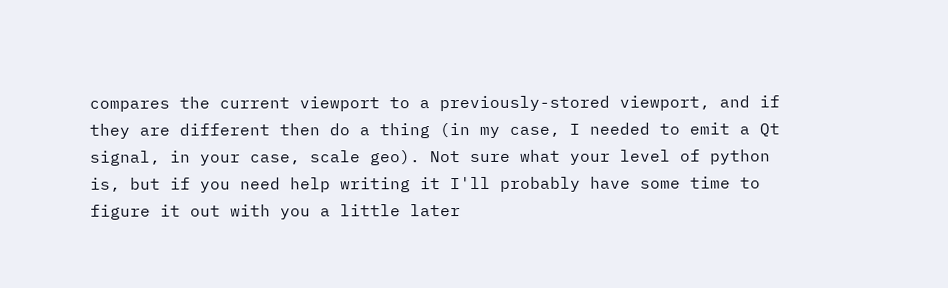compares the current viewport to a previously-stored viewport, and if they are different then do a thing (in my case, I needed to emit a Qt signal, in your case, scale geo). Not sure what your level of python is, but if you need help writing it I'll probably have some time to figure it out with you a little later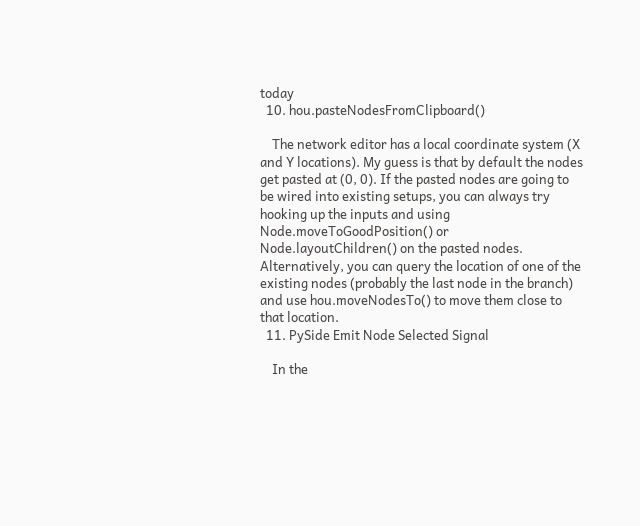today
  10. hou.pasteNodesFromClipboard()

    The network editor has a local coordinate system (X and Y locations). My guess is that by default the nodes get pasted at (0, 0). If the pasted nodes are going to be wired into existing setups, you can always try hooking up the inputs and using Node.moveToGoodPosition() or Node.layoutChildren() on the pasted nodes. Alternatively, you can query the location of one of the existing nodes (probably the last node in the branch) and use hou.moveNodesTo() to move them close to that location.
  11. PySide Emit Node Selected Signal

    In the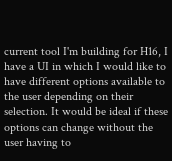current tool I'm building for H16, I have a UI in which I would like to have different options available to the user depending on their selection. It would be ideal if these options can change without the user having to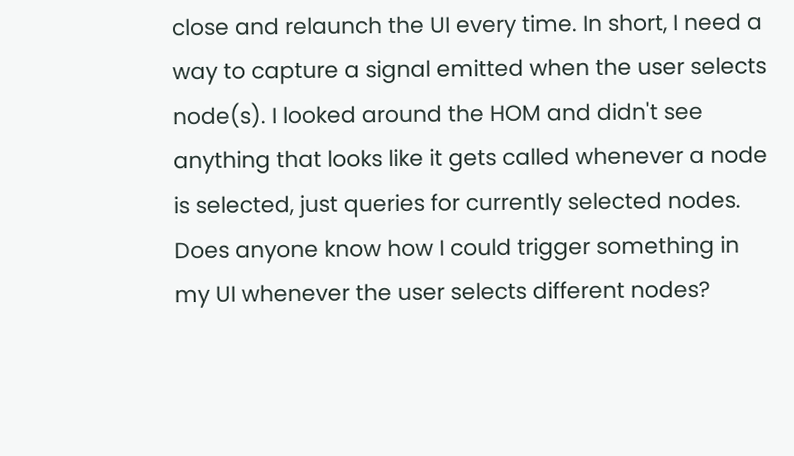close and relaunch the UI every time. In short, I need a way to capture a signal emitted when the user selects node(s). I looked around the HOM and didn't see anything that looks like it gets called whenever a node is selected, just queries for currently selected nodes. Does anyone know how I could trigger something in my UI whenever the user selects different nodes?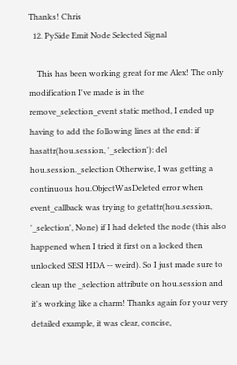Thanks! Chris
  12. PySide Emit Node Selected Signal

    This has been working great for me Alex! The only modification I've made is in the remove_selection_event static method, I ended up having to add the following lines at the end: if hasattr(hou.session, '_selection'): del hou.session._selection Otherwise, I was getting a continuous hou.ObjectWasDeleted error when event_callback was trying to getattr(hou.session, '_selection', None) if I had deleted the node (this also happened when I tried it first on a locked then unlocked SESI HDA -- weird). So I just made sure to clean up the _selection attribute on hou.session and it's working like a charm! Thanks again for your very detailed example, it was clear, concise,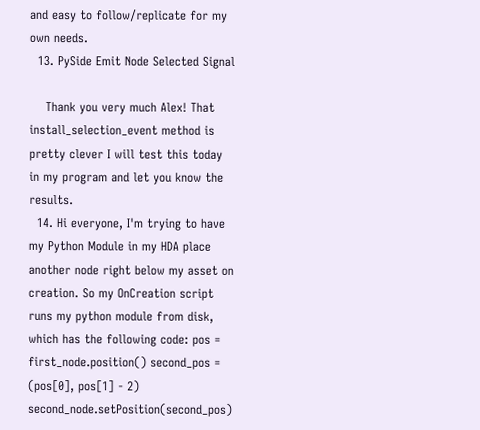and easy to follow/replicate for my own needs.
  13. PySide Emit Node Selected Signal

    Thank you very much Alex! That install_selection_event method is pretty clever I will test this today in my program and let you know the results.
  14. Hi everyone, I'm trying to have my Python Module in my HDA place another node right below my asset on creation. So my OnCreation script runs my python module from disk, which has the following code: pos = first_node.position() second_pos = (pos[0], pos[1] - 2) second_node.setPosition(second_pos)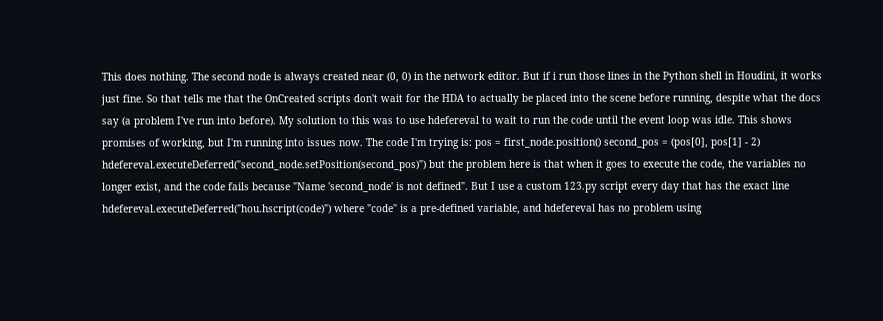This does nothing. The second node is always created near (0, 0) in the network editor. But if i run those lines in the Python shell in Houdini, it works just fine. So that tells me that the OnCreated scripts don't wait for the HDA to actually be placed into the scene before running, despite what the docs say (a problem I've run into before). My solution to this was to use hdefereval to wait to run the code until the event loop was idle. This shows promises of working, but I'm running into issues now. The code I'm trying is: pos = first_node.position() second_pos = (pos[0], pos[1] - 2) hdefereval.executeDeferred("second_node.setPosition(second_pos)") but the problem here is that when it goes to execute the code, the variables no longer exist, and the code fails because "Name 'second_node' is not defined". But I use a custom 123.py script every day that has the exact line hdefereval.executeDeferred("hou.hscript(code)") where "code" is a pre-defined variable, and hdefereval has no problem using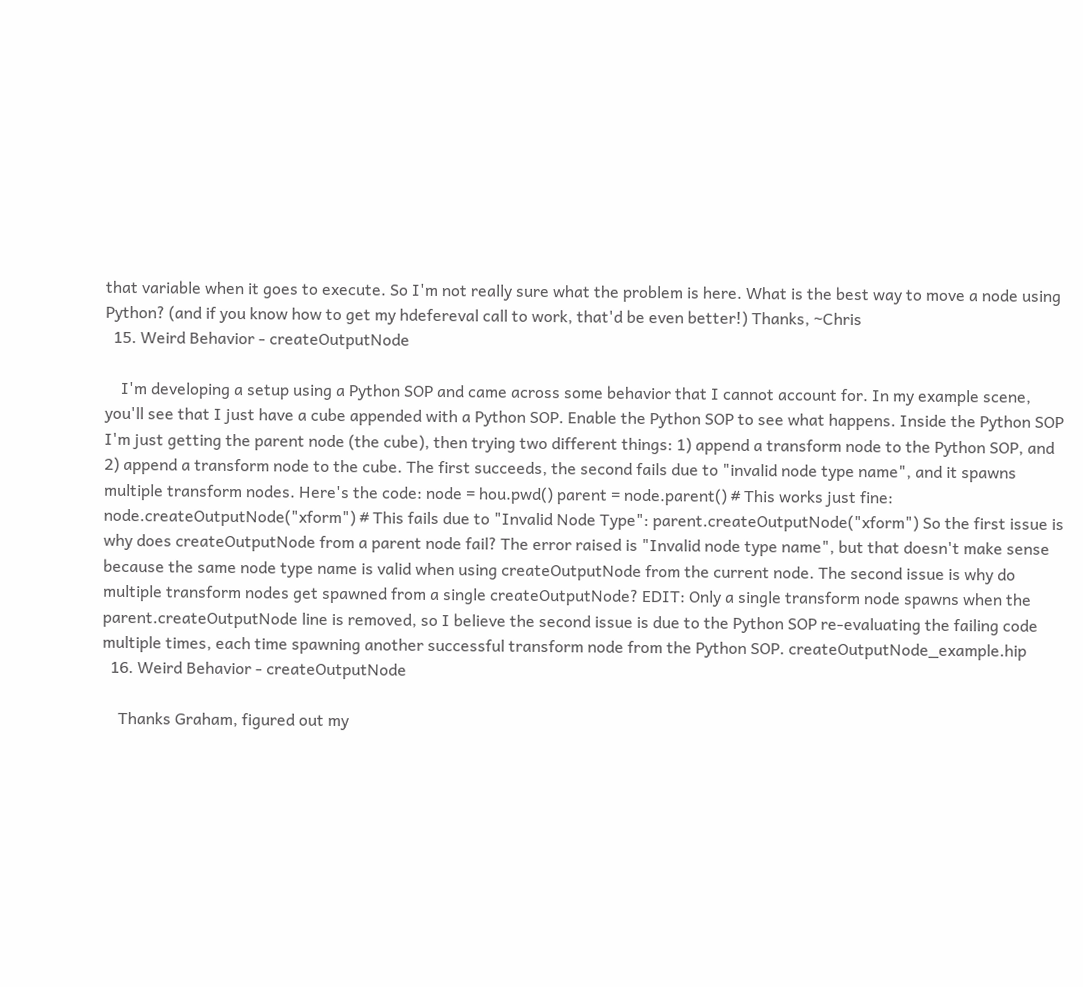that variable when it goes to execute. So I'm not really sure what the problem is here. What is the best way to move a node using Python? (and if you know how to get my hdefereval call to work, that'd be even better!) Thanks, ~Chris
  15. Weird Behavior - createOutputNode

    I'm developing a setup using a Python SOP and came across some behavior that I cannot account for. In my example scene, you'll see that I just have a cube appended with a Python SOP. Enable the Python SOP to see what happens. Inside the Python SOP I'm just getting the parent node (the cube), then trying two different things: 1) append a transform node to the Python SOP, and 2) append a transform node to the cube. The first succeeds, the second fails due to "invalid node type name", and it spawns multiple transform nodes. Here's the code: node = hou.pwd() parent = node.parent() # This works just fine: node.createOutputNode("xform") # This fails due to "Invalid Node Type": parent.createOutputNode("xform") So the first issue is why does createOutputNode from a parent node fail? The error raised is "Invalid node type name", but that doesn't make sense because the same node type name is valid when using createOutputNode from the current node. The second issue is why do multiple transform nodes get spawned from a single createOutputNode? EDIT: Only a single transform node spawns when the parent.createOutputNode line is removed, so I believe the second issue is due to the Python SOP re-evaluating the failing code multiple times, each time spawning another successful transform node from the Python SOP. createOutputNode_example.hip
  16. Weird Behavior - createOutputNode

    Thanks Graham, figured out my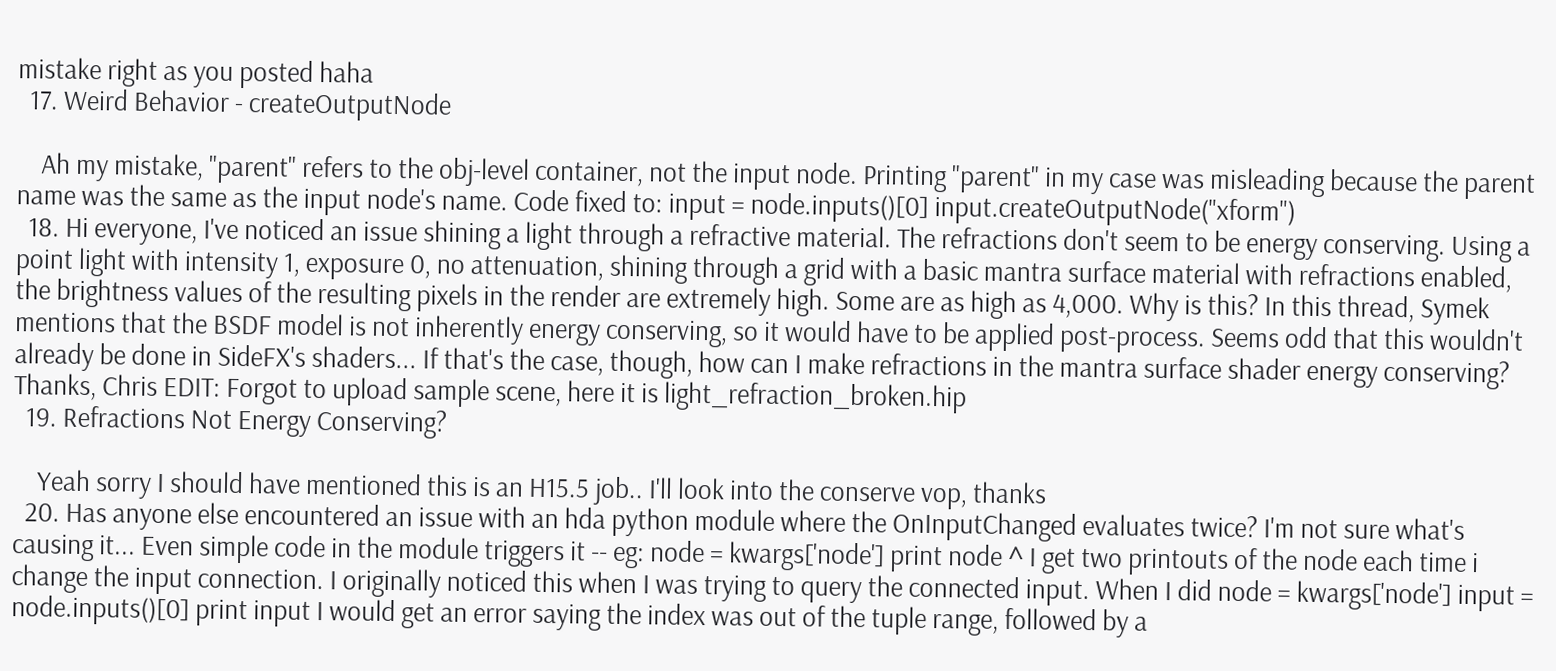mistake right as you posted haha
  17. Weird Behavior - createOutputNode

    Ah my mistake, "parent" refers to the obj-level container, not the input node. Printing "parent" in my case was misleading because the parent name was the same as the input node's name. Code fixed to: input = node.inputs()[0] input.createOutputNode("xform")
  18. Hi everyone, I've noticed an issue shining a light through a refractive material. The refractions don't seem to be energy conserving. Using a point light with intensity 1, exposure 0, no attenuation, shining through a grid with a basic mantra surface material with refractions enabled, the brightness values of the resulting pixels in the render are extremely high. Some are as high as 4,000. Why is this? In this thread, Symek mentions that the BSDF model is not inherently energy conserving, so it would have to be applied post-process. Seems odd that this wouldn't already be done in SideFX's shaders... If that's the case, though, how can I make refractions in the mantra surface shader energy conserving? Thanks, Chris EDIT: Forgot to upload sample scene, here it is light_refraction_broken.hip
  19. Refractions Not Energy Conserving?

    Yeah sorry I should have mentioned this is an H15.5 job.. I'll look into the conserve vop, thanks
  20. Has anyone else encountered an issue with an hda python module where the OnInputChanged evaluates twice? I'm not sure what's causing it... Even simple code in the module triggers it -- eg: node = kwargs['node'] print node ^ I get two printouts of the node each time i change the input connection. I originally noticed this when I was trying to query the connected input. When I did node = kwargs['node'] input = node.inputs()[0] print input I would get an error saying the index was out of the tuple range, followed by a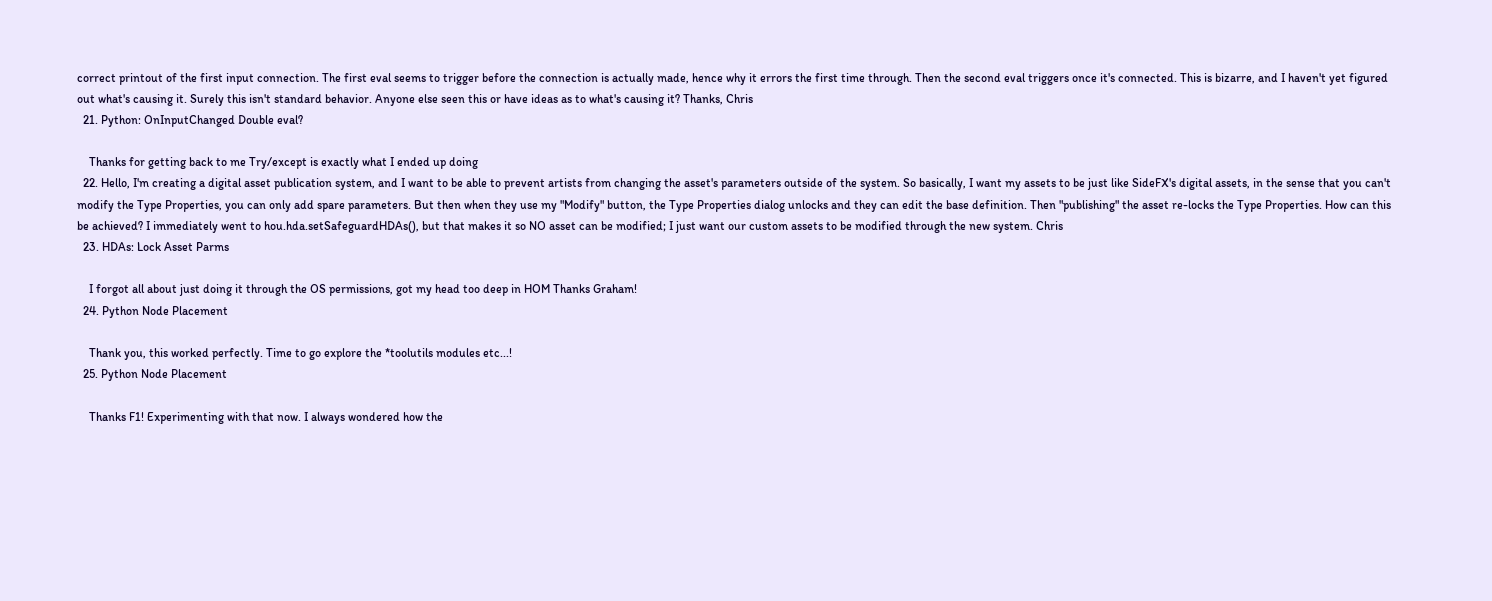correct printout of the first input connection. The first eval seems to trigger before the connection is actually made, hence why it errors the first time through. Then the second eval triggers once it's connected. This is bizarre, and I haven't yet figured out what's causing it. Surely this isn't standard behavior. Anyone else seen this or have ideas as to what's causing it? Thanks, Chris
  21. Python: OnInputChanged Double eval?

    Thanks for getting back to me Try/except is exactly what I ended up doing
  22. Hello, I'm creating a digital asset publication system, and I want to be able to prevent artists from changing the asset's parameters outside of the system. So basically, I want my assets to be just like SideFX's digital assets, in the sense that you can't modify the Type Properties, you can only add spare parameters. But then when they use my "Modify" button, the Type Properties dialog unlocks and they can edit the base definition. Then "publishing" the asset re-locks the Type Properties. How can this be achieved? I immediately went to hou.hda.setSafeguardHDAs(), but that makes it so NO asset can be modified; I just want our custom assets to be modified through the new system. Chris
  23. HDAs: Lock Asset Parms

    I forgot all about just doing it through the OS permissions, got my head too deep in HOM Thanks Graham!
  24. Python Node Placement

    Thank you, this worked perfectly. Time to go explore the *toolutils modules etc...!
  25. Python Node Placement

    Thanks F1! Experimenting with that now. I always wondered how the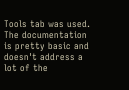Tools tab was used. The documentation is pretty basic and doesn't address a lot of the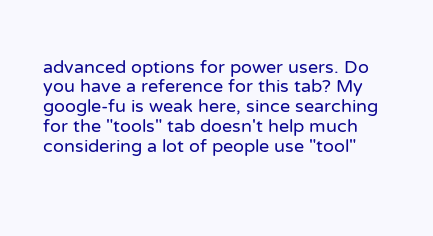advanced options for power users. Do you have a reference for this tab? My google-fu is weak here, since searching for the "tools" tab doesn't help much considering a lot of people use "tool"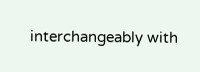interchangeably with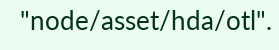"node/asset/hda/otl".